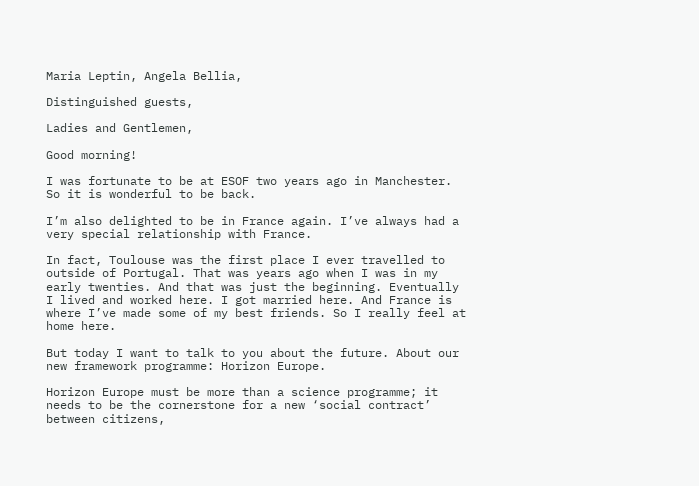Maria Leptin, Angela Bellia,

Distinguished guests,

Ladies and Gentlemen,

Good morning!

I was fortunate to be at ESOF two years ago in Manchester. So it is wonderful to be back.

I’m also delighted to be in France again. I’ve always had a very special relationship with France.

In fact, Toulouse was the first place I ever travelled to outside of Portugal. That was years ago when I was in my early twenties. And that was just the beginning. Eventually I lived and worked here. I got married here. And France is where I’ve made some of my best friends. So I really feel at home here.

But today I want to talk to you about the future. About our new framework programme: Horizon Europe.

Horizon Europe must be more than a science programme; it needs to be the cornerstone for a new ‘social contract’ between citizens,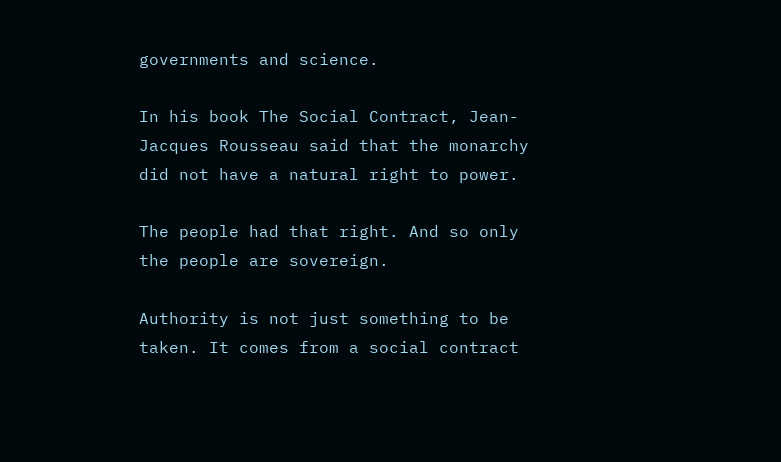governments and science.

In his book The Social Contract, Jean-Jacques Rousseau said that the monarchy did not have a natural right to power.

The people had that right. And so only the people are sovereign.

Authority is not just something to be taken. It comes from a social contract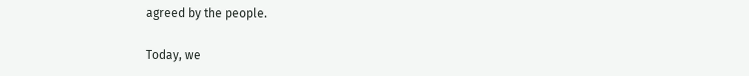agreed by the people.

Today, we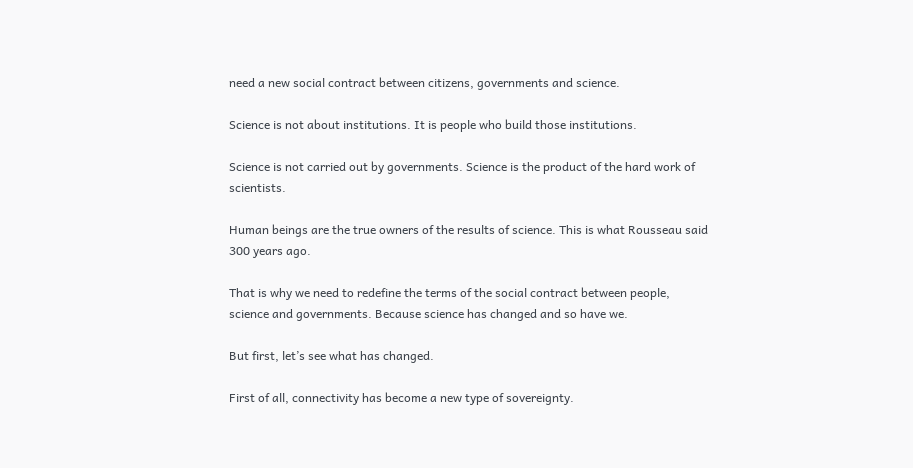need a new social contract between citizens, governments and science.

Science is not about institutions. It is people who build those institutions.

Science is not carried out by governments. Science is the product of the hard work of scientists.

Human beings are the true owners of the results of science. This is what Rousseau said 300 years ago.

That is why we need to redefine the terms of the social contract between people, science and governments. Because science has changed and so have we.

But first, let’s see what has changed.

First of all, connectivity has become a new type of sovereignty.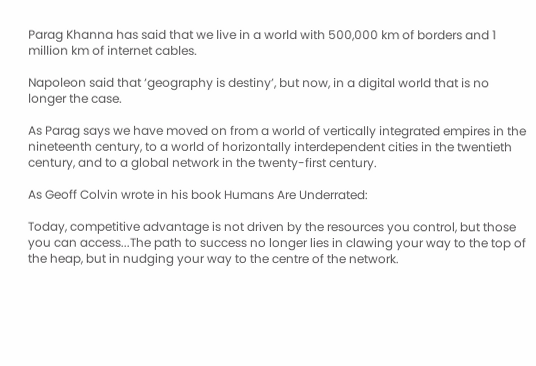Parag Khanna has said that we live in a world with 500,000 km of borders and 1 million km of internet cables.

Napoleon said that ‘geography is destiny’, but now, in a digital world that is no longer the case.

As Parag says we have moved on from a world of vertically integrated empires in the nineteenth century, to a world of horizontally interdependent cities in the twentieth century, and to a global network in the twenty-first century.

As Geoff Colvin wrote in his book Humans Are Underrated:

Today, competitive advantage is not driven by the resources you control, but those you can access...The path to success no longer lies in clawing your way to the top of the heap, but in nudging your way to the centre of the network.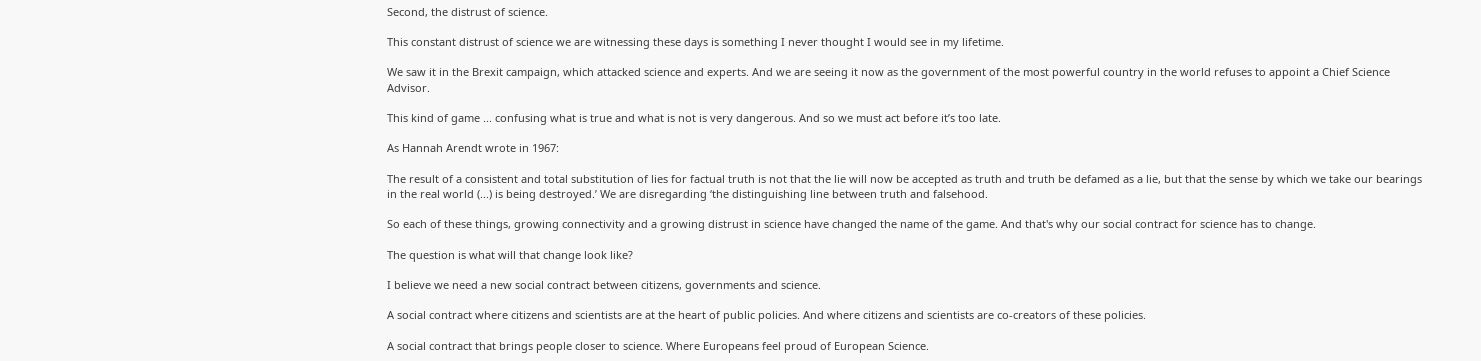Second, the distrust of science.

This constant distrust of science we are witnessing these days is something I never thought I would see in my lifetime.

We saw it in the Brexit campaign, which attacked science and experts. And we are seeing it now as the government of the most powerful country in the world refuses to appoint a Chief Science Advisor.

This kind of game ... confusing what is true and what is not is very dangerous. And so we must act before it’s too late.

As Hannah Arendt wrote in 1967:

The result of a consistent and total substitution of lies for factual truth is not that the lie will now be accepted as truth and truth be defamed as a lie, but that the sense by which we take our bearings in the real world (...) is being destroyed.’ We are disregarding ‘the distinguishing line between truth and falsehood.

So each of these things, growing connectivity and a growing distrust in science have changed the name of the game. And that's why our social contract for science has to change.

The question is what will that change look like?

I believe we need a new social contract between citizens, governments and science.

A social contract where citizens and scientists are at the heart of public policies. And where citizens and scientists are co-creators of these policies.

A social contract that brings people closer to science. Where Europeans feel proud of European Science.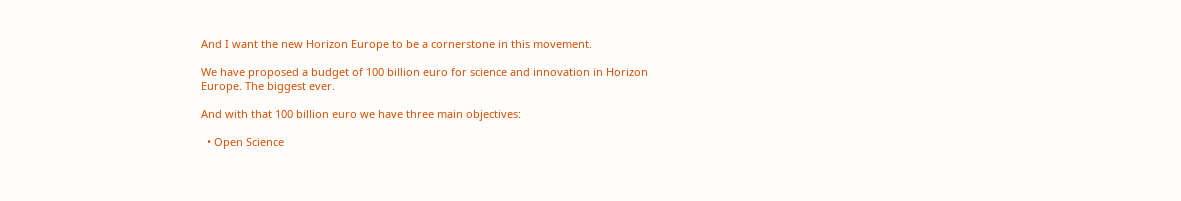And I want the new Horizon Europe to be a cornerstone in this movement.

We have proposed a budget of 100 billion euro for science and innovation in Horizon Europe. The biggest ever.

And with that 100 billion euro we have three main objectives:

  • Open Science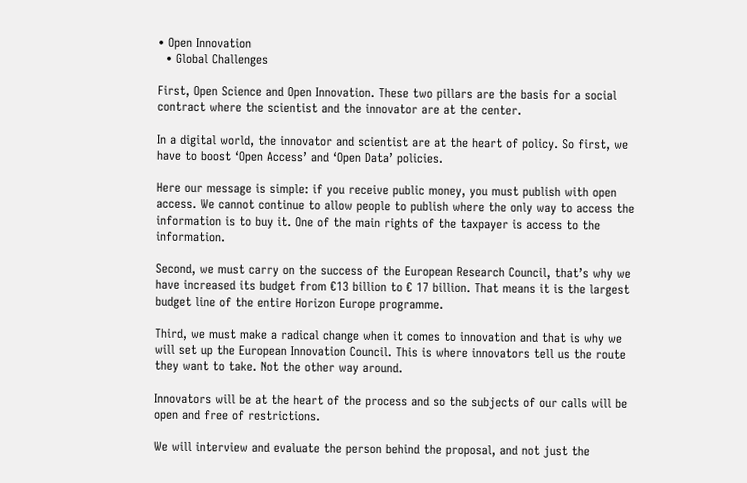• Open Innovation
  • Global Challenges

First, Open Science and Open Innovation. These two pillars are the basis for a social contract where the scientist and the innovator are at the center.

In a digital world, the innovator and scientist are at the heart of policy. So first, we have to boost ‘Open Access’ and ‘Open Data’ policies.

Here our message is simple: if you receive public money, you must publish with open access. We cannot continue to allow people to publish where the only way to access the information is to buy it. One of the main rights of the taxpayer is access to the information.

Second, we must carry on the success of the European Research Council, that’s why we have increased its budget from €13 billion to € 17 billion. That means it is the largest budget line of the entire Horizon Europe programme.

Third, we must make a radical change when it comes to innovation and that is why we will set up the European Innovation Council. This is where innovators tell us the route they want to take. Not the other way around.

Innovators will be at the heart of the process and so the subjects of our calls will be open and free of restrictions.

We will interview and evaluate the person behind the proposal, and not just the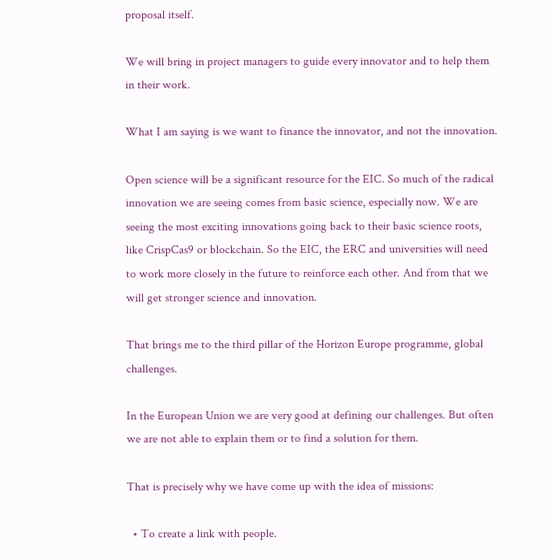proposal itself.

We will bring in project managers to guide every innovator and to help them in their work.

What I am saying is we want to finance the innovator, and not the innovation.

Open science will be a significant resource for the EIC. So much of the radical innovation we are seeing comes from basic science, especially now. We are seeing the most exciting innovations going back to their basic science roots, like CrispCas9 or blockchain. So the EIC, the ERC and universities will need to work more closely in the future to reinforce each other. And from that we will get stronger science and innovation.

That brings me to the third pillar of the Horizon Europe programme, global challenges.

In the European Union we are very good at defining our challenges. But often we are not able to explain them or to find a solution for them.

That is precisely why we have come up with the idea of missions:

  • To create a link with people.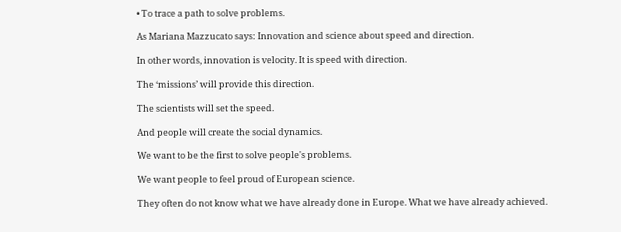• To trace a path to solve problems.

As Mariana Mazzucato says: Innovation and science about speed and direction.

In other words, innovation is velocity. It is speed with direction.

The ‘missions’ will provide this direction.

The scientists will set the speed.

And people will create the social dynamics.

We want to be the first to solve people's problems.

We want people to feel proud of European science.

They often do not know what we have already done in Europe. What we have already achieved.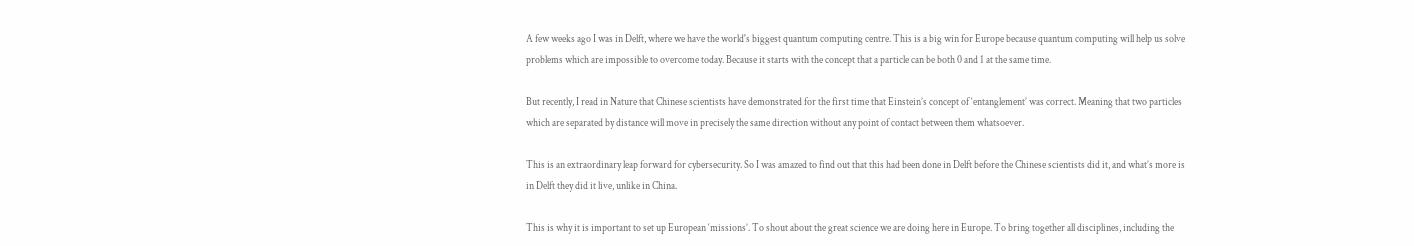A few weeks ago I was in Delft, where we have the world's biggest quantum computing centre. This is a big win for Europe because quantum computing will help us solve problems which are impossible to overcome today. Because it starts with the concept that a particle can be both 0 and 1 at the same time.

But recently, I read in Nature that Chinese scientists have demonstrated for the first time that Einstein’s concept of ‘entanglement’ was correct. Meaning that two particles which are separated by distance will move in precisely the same direction without any point of contact between them whatsoever.

This is an extraordinary leap forward for cybersecurity. So I was amazed to find out that this had been done in Delft before the Chinese scientists did it, and what’s more is in Delft they did it live, unlike in China.

This is why it is important to set up European ‘missions’. To shout about the great science we are doing here in Europe. To bring together all disciplines, including the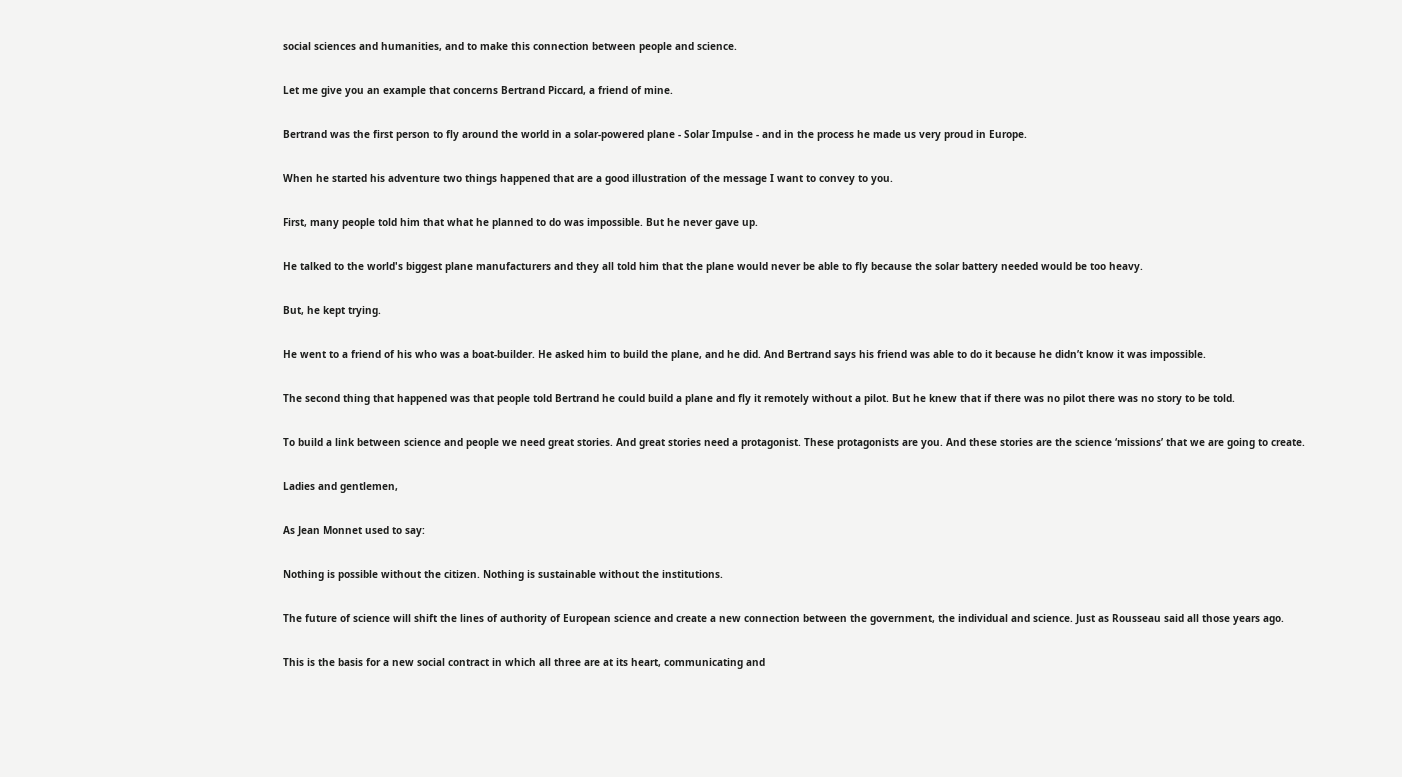social sciences and humanities, and to make this connection between people and science.

Let me give you an example that concerns Bertrand Piccard, a friend of mine.

Bertrand was the first person to fly around the world in a solar-powered plane - Solar Impulse - and in the process he made us very proud in Europe.

When he started his adventure two things happened that are a good illustration of the message I want to convey to you.

First, many people told him that what he planned to do was impossible. But he never gave up.

He talked to the world's biggest plane manufacturers and they all told him that the plane would never be able to fly because the solar battery needed would be too heavy.

But, he kept trying.

He went to a friend of his who was a boat-builder. He asked him to build the plane, and he did. And Bertrand says his friend was able to do it because he didn’t know it was impossible.

The second thing that happened was that people told Bertrand he could build a plane and fly it remotely without a pilot. But he knew that if there was no pilot there was no story to be told.

To build a link between science and people we need great stories. And great stories need a protagonist. These protagonists are you. And these stories are the science ‘missions’ that we are going to create.

Ladies and gentlemen,

As Jean Monnet used to say:

Nothing is possible without the citizen. Nothing is sustainable without the institutions.

The future of science will shift the lines of authority of European science and create a new connection between the government, the individual and science. Just as Rousseau said all those years ago.

This is the basis for a new social contract in which all three are at its heart, communicating and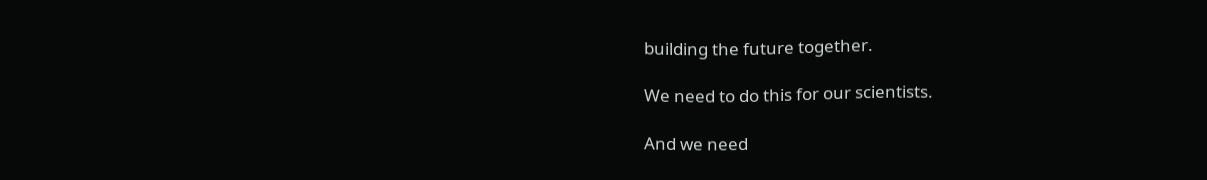building the future together.

We need to do this for our scientists.

And we need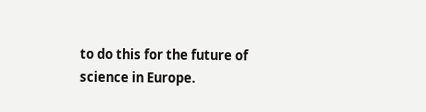to do this for the future of science in Europe.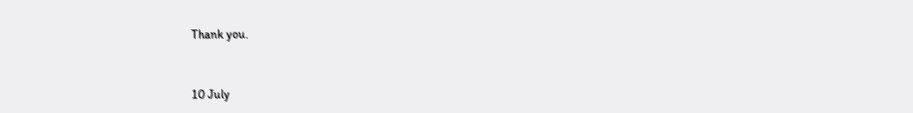Thank you.


10 July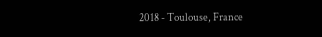2018 - Toulouse, France